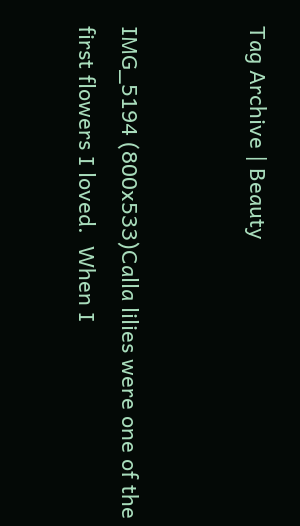Tag Archive | Beauty


IMG_5194 (800x533)Calla lilies were one of the first flowers I loved.  When I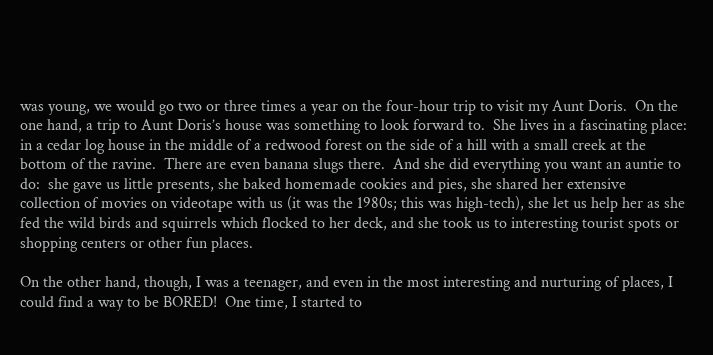was young, we would go two or three times a year on the four-hour trip to visit my Aunt Doris.  On the one hand, a trip to Aunt Doris’s house was something to look forward to.  She lives in a fascinating place:  in a cedar log house in the middle of a redwood forest on the side of a hill with a small creek at the bottom of the ravine.  There are even banana slugs there.  And she did everything you want an auntie to do:  she gave us little presents, she baked homemade cookies and pies, she shared her extensive collection of movies on videotape with us (it was the 1980s; this was high-tech), she let us help her as she fed the wild birds and squirrels which flocked to her deck, and she took us to interesting tourist spots or shopping centers or other fun places.

On the other hand, though, I was a teenager, and even in the most interesting and nurturing of places, I could find a way to be BORED!  One time, I started to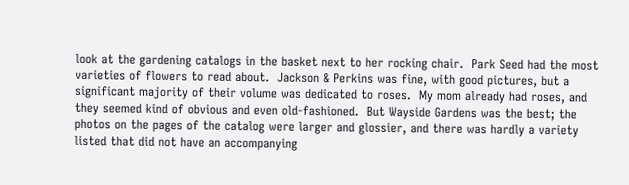look at the gardening catalogs in the basket next to her rocking chair.  Park Seed had the most varieties of flowers to read about.  Jackson & Perkins was fine, with good pictures, but a significant majority of their volume was dedicated to roses.  My mom already had roses, and they seemed kind of obvious and even old-fashioned.  But Wayside Gardens was the best; the photos on the pages of the catalog were larger and glossier, and there was hardly a variety listed that did not have an accompanying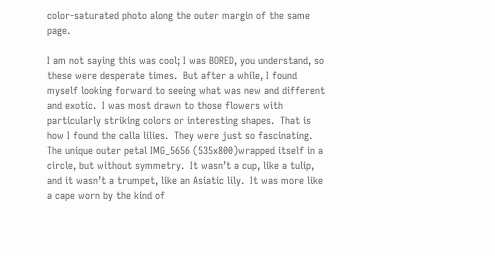color-saturated photo along the outer margin of the same page.

I am not saying this was cool; I was BORED, you understand, so these were desperate times.  But after a while, I found myself looking forward to seeing what was new and different and exotic.  I was most drawn to those flowers with particularly striking colors or interesting shapes.  That is how I found the calla lilies.  They were just so fascinating.  The unique outer petal IMG_5656 (535x800)wrapped itself in a circle, but without symmetry.  It wasn’t a cup, like a tulip, and it wasn’t a trumpet, like an Asiatic lily.  It was more like a cape worn by the kind of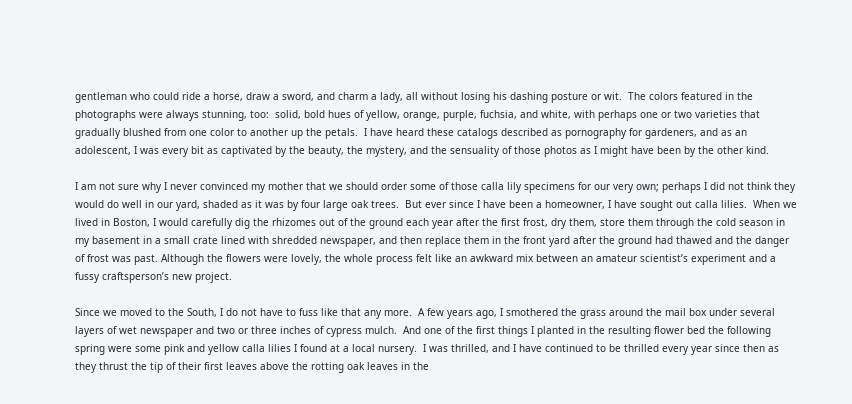gentleman who could ride a horse, draw a sword, and charm a lady, all without losing his dashing posture or wit.  The colors featured in the photographs were always stunning, too:  solid, bold hues of yellow, orange, purple, fuchsia, and white, with perhaps one or two varieties that gradually blushed from one color to another up the petals.  I have heard these catalogs described as pornography for gardeners, and as an adolescent, I was every bit as captivated by the beauty, the mystery, and the sensuality of those photos as I might have been by the other kind.

I am not sure why I never convinced my mother that we should order some of those calla lily specimens for our very own; perhaps I did not think they would do well in our yard, shaded as it was by four large oak trees.  But ever since I have been a homeowner, I have sought out calla lilies.  When we lived in Boston, I would carefully dig the rhizomes out of the ground each year after the first frost, dry them, store them through the cold season in my basement in a small crate lined with shredded newspaper, and then replace them in the front yard after the ground had thawed and the danger of frost was past. Although the flowers were lovely, the whole process felt like an awkward mix between an amateur scientist’s experiment and a fussy craftsperson’s new project.

Since we moved to the South, I do not have to fuss like that any more.  A few years ago, I smothered the grass around the mail box under several layers of wet newspaper and two or three inches of cypress mulch.  And one of the first things I planted in the resulting flower bed the following spring were some pink and yellow calla lilies I found at a local nursery.  I was thrilled, and I have continued to be thrilled every year since then as they thrust the tip of their first leaves above the rotting oak leaves in the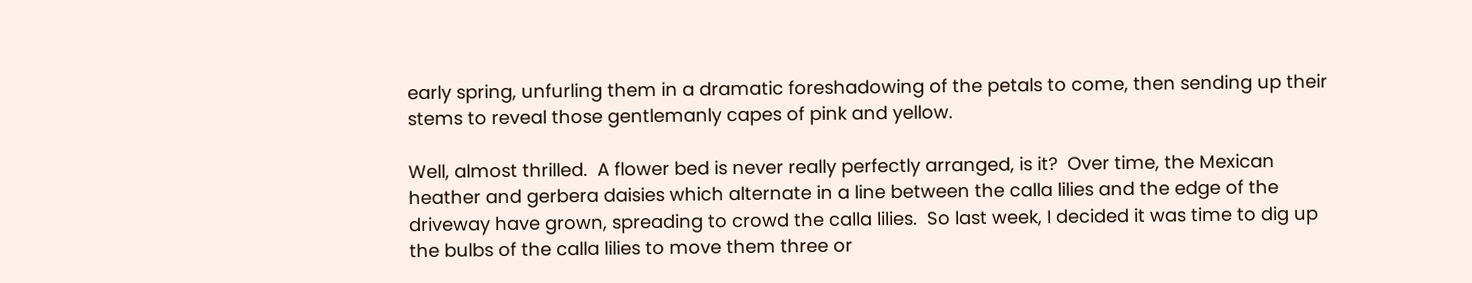early spring, unfurling them in a dramatic foreshadowing of the petals to come, then sending up their stems to reveal those gentlemanly capes of pink and yellow.

Well, almost thrilled.  A flower bed is never really perfectly arranged, is it?  Over time, the Mexican heather and gerbera daisies which alternate in a line between the calla lilies and the edge of the driveway have grown, spreading to crowd the calla lilies.  So last week, I decided it was time to dig up the bulbs of the calla lilies to move them three or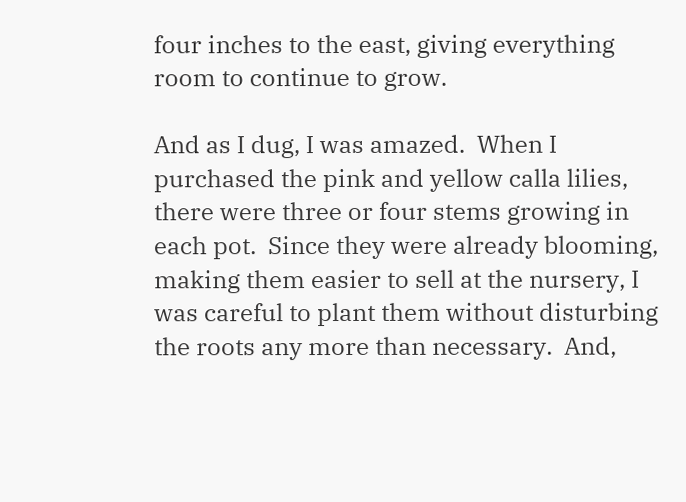four inches to the east, giving everything room to continue to grow.

And as I dug, I was amazed.  When I purchased the pink and yellow calla lilies, there were three or four stems growing in each pot.  Since they were already blooming, making them easier to sell at the nursery, I was careful to plant them without disturbing the roots any more than necessary.  And,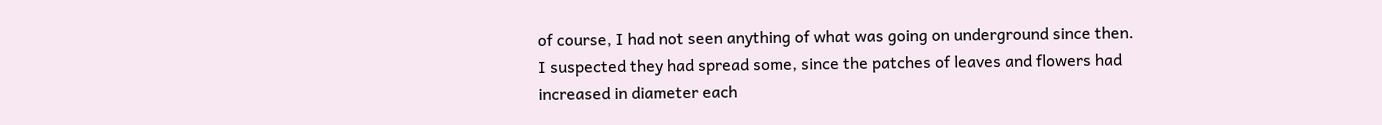of course, I had not seen anything of what was going on underground since then.  I suspected they had spread some, since the patches of leaves and flowers had increased in diameter each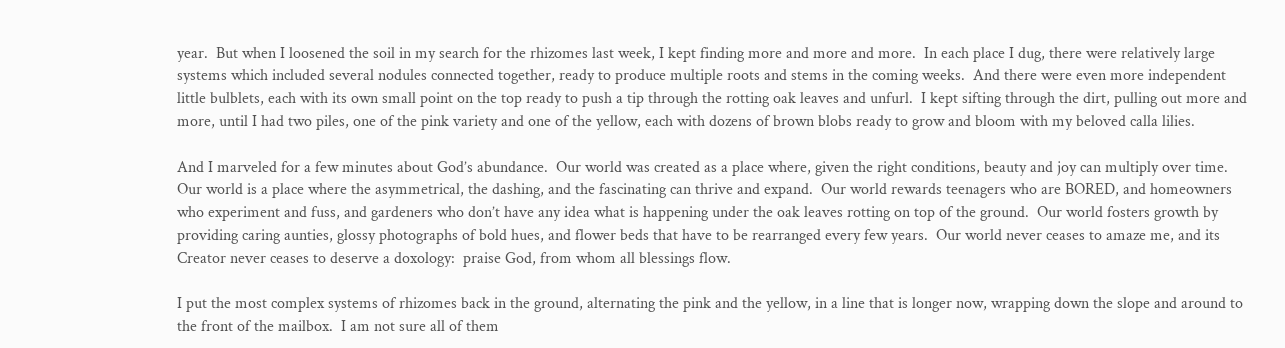year.  But when I loosened the soil in my search for the rhizomes last week, I kept finding more and more and more.  In each place I dug, there were relatively large systems which included several nodules connected together, ready to produce multiple roots and stems in the coming weeks.  And there were even more independent little bulblets, each with its own small point on the top ready to push a tip through the rotting oak leaves and unfurl.  I kept sifting through the dirt, pulling out more and more, until I had two piles, one of the pink variety and one of the yellow, each with dozens of brown blobs ready to grow and bloom with my beloved calla lilies.

And I marveled for a few minutes about God’s abundance.  Our world was created as a place where, given the right conditions, beauty and joy can multiply over time.  Our world is a place where the asymmetrical, the dashing, and the fascinating can thrive and expand.  Our world rewards teenagers who are BORED, and homeowners who experiment and fuss, and gardeners who don’t have any idea what is happening under the oak leaves rotting on top of the ground.  Our world fosters growth by providing caring aunties, glossy photographs of bold hues, and flower beds that have to be rearranged every few years.  Our world never ceases to amaze me, and its Creator never ceases to deserve a doxology:  praise God, from whom all blessings flow.

I put the most complex systems of rhizomes back in the ground, alternating the pink and the yellow, in a line that is longer now, wrapping down the slope and around to the front of the mailbox.  I am not sure all of them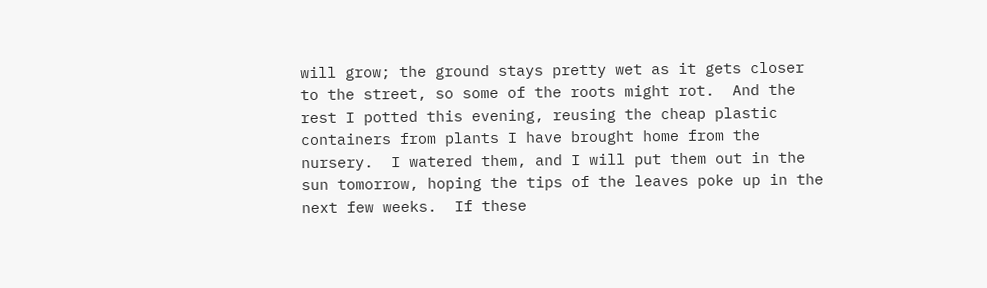will grow; the ground stays pretty wet as it gets closer to the street, so some of the roots might rot.  And the rest I potted this evening, reusing the cheap plastic containers from plants I have brought home from the nursery.  I watered them, and I will put them out in the sun tomorrow, hoping the tips of the leaves poke up in the next few weeks.  If these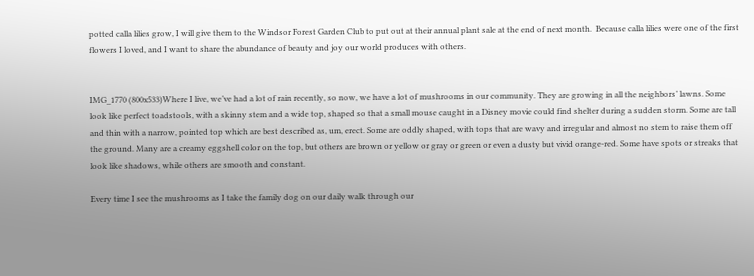potted calla lilies grow, I will give them to the Windsor Forest Garden Club to put out at their annual plant sale at the end of next month.  Because calla lilies were one of the first flowers I loved, and I want to share the abundance of beauty and joy our world produces with others.


IMG_1770 (800x533)Where I live, we’ve had a lot of rain recently, so now, we have a lot of mushrooms in our community. They are growing in all the neighbors’ lawns. Some look like perfect toadstools, with a skinny stem and a wide top, shaped so that a small mouse caught in a Disney movie could find shelter during a sudden storm. Some are tall and thin with a narrow, pointed top which are best described as, um, erect. Some are oddly shaped, with tops that are wavy and irregular and almost no stem to raise them off the ground. Many are a creamy eggshell color on the top, but others are brown or yellow or gray or green or even a dusty but vivid orange-red. Some have spots or streaks that look like shadows, while others are smooth and constant.

Every time I see the mushrooms as I take the family dog on our daily walk through our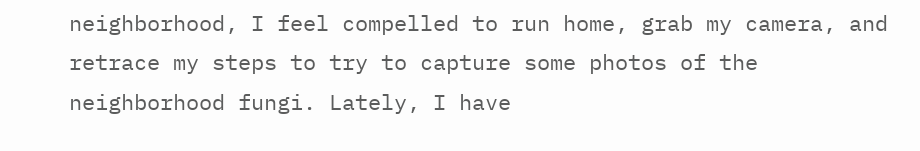neighborhood, I feel compelled to run home, grab my camera, and retrace my steps to try to capture some photos of the neighborhood fungi. Lately, I have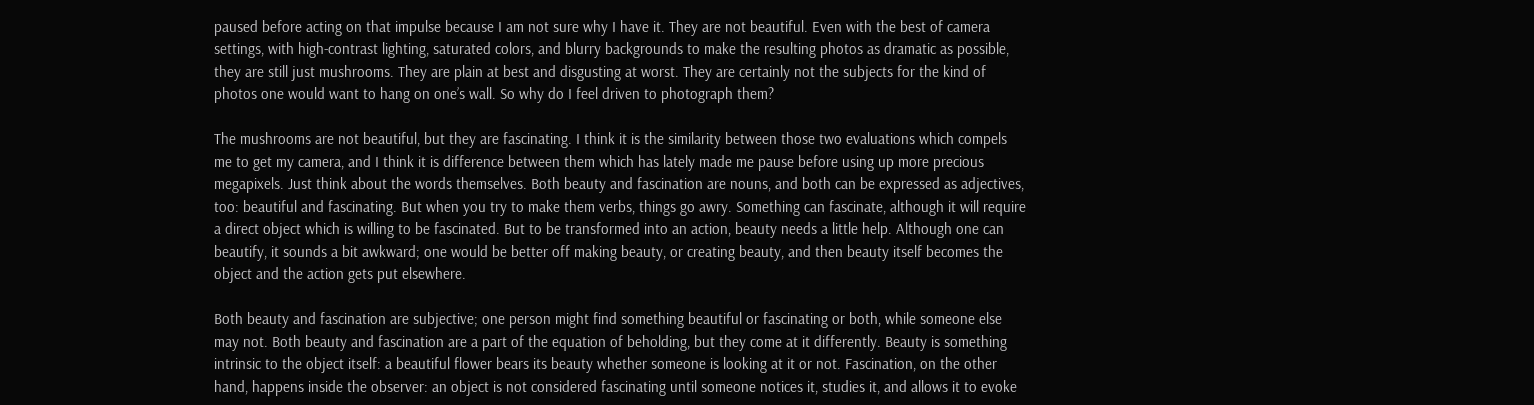paused before acting on that impulse because I am not sure why I have it. They are not beautiful. Even with the best of camera settings, with high-contrast lighting, saturated colors, and blurry backgrounds to make the resulting photos as dramatic as possible, they are still just mushrooms. They are plain at best and disgusting at worst. They are certainly not the subjects for the kind of photos one would want to hang on one’s wall. So why do I feel driven to photograph them?

The mushrooms are not beautiful, but they are fascinating. I think it is the similarity between those two evaluations which compels me to get my camera, and I think it is difference between them which has lately made me pause before using up more precious megapixels. Just think about the words themselves. Both beauty and fascination are nouns, and both can be expressed as adjectives, too: beautiful and fascinating. But when you try to make them verbs, things go awry. Something can fascinate, although it will require a direct object which is willing to be fascinated. But to be transformed into an action, beauty needs a little help. Although one can beautify, it sounds a bit awkward; one would be better off making beauty, or creating beauty, and then beauty itself becomes the object and the action gets put elsewhere.

Both beauty and fascination are subjective; one person might find something beautiful or fascinating or both, while someone else may not. Both beauty and fascination are a part of the equation of beholding, but they come at it differently. Beauty is something intrinsic to the object itself: a beautiful flower bears its beauty whether someone is looking at it or not. Fascination, on the other hand, happens inside the observer: an object is not considered fascinating until someone notices it, studies it, and allows it to evoke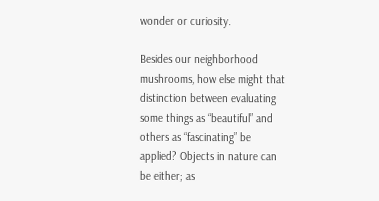wonder or curiosity.

Besides our neighborhood mushrooms, how else might that distinction between evaluating some things as “beautiful” and others as “fascinating” be applied? Objects in nature can be either; as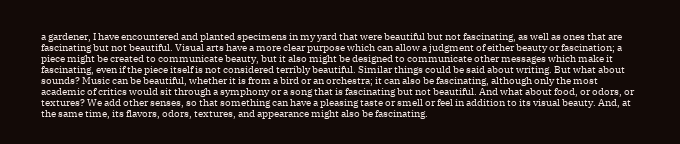a gardener, I have encountered and planted specimens in my yard that were beautiful but not fascinating, as well as ones that are fascinating but not beautiful. Visual arts have a more clear purpose which can allow a judgment of either beauty or fascination; a piece might be created to communicate beauty, but it also might be designed to communicate other messages which make it fascinating, even if the piece itself is not considered terribly beautiful. Similar things could be said about writing. But what about sounds? Music can be beautiful, whether it is from a bird or an orchestra; it can also be fascinating, although only the most academic of critics would sit through a symphony or a song that is fascinating but not beautiful. And what about food, or odors, or textures? We add other senses, so that something can have a pleasing taste or smell or feel in addition to its visual beauty. And, at the same time, its flavors, odors, textures, and appearance might also be fascinating.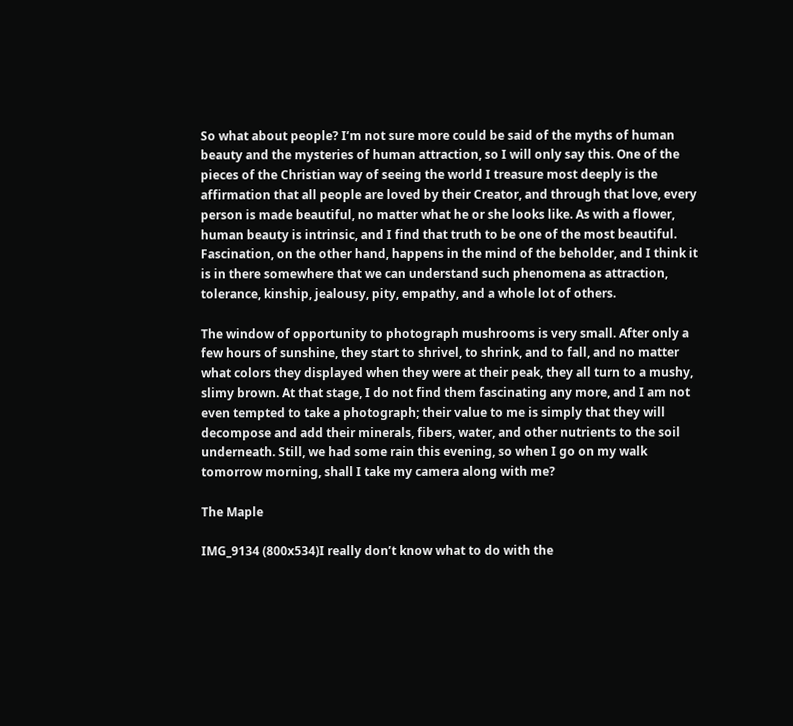So what about people? I’m not sure more could be said of the myths of human beauty and the mysteries of human attraction, so I will only say this. One of the pieces of the Christian way of seeing the world I treasure most deeply is the affirmation that all people are loved by their Creator, and through that love, every person is made beautiful, no matter what he or she looks like. As with a flower, human beauty is intrinsic, and I find that truth to be one of the most beautiful. Fascination, on the other hand, happens in the mind of the beholder, and I think it is in there somewhere that we can understand such phenomena as attraction, tolerance, kinship, jealousy, pity, empathy, and a whole lot of others.

The window of opportunity to photograph mushrooms is very small. After only a few hours of sunshine, they start to shrivel, to shrink, and to fall, and no matter what colors they displayed when they were at their peak, they all turn to a mushy, slimy brown. At that stage, I do not find them fascinating any more, and I am not even tempted to take a photograph; their value to me is simply that they will decompose and add their minerals, fibers, water, and other nutrients to the soil underneath. Still, we had some rain this evening, so when I go on my walk tomorrow morning, shall I take my camera along with me?

The Maple

IMG_9134 (800x534)I really don’t know what to do with the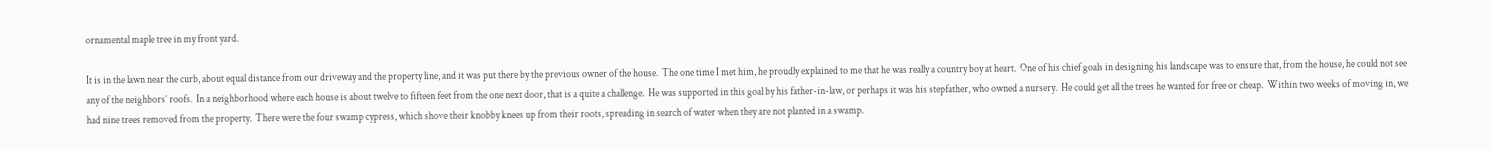ornamental maple tree in my front yard.

It is in the lawn near the curb, about equal distance from our driveway and the property line, and it was put there by the previous owner of the house.  The one time I met him, he proudly explained to me that he was really a country boy at heart.  One of his chief goals in designing his landscape was to ensure that, from the house, he could not see any of the neighbors’ roofs.  In a neighborhood where each house is about twelve to fifteen feet from the one next door, that is a quite a challenge.  He was supported in this goal by his father-in-law, or perhaps it was his stepfather, who owned a nursery.  He could get all the trees he wanted for free or cheap.  Within two weeks of moving in, we had nine trees removed from the property.  There were the four swamp cypress, which shove their knobby knees up from their roots, spreading in search of water when they are not planted in a swamp.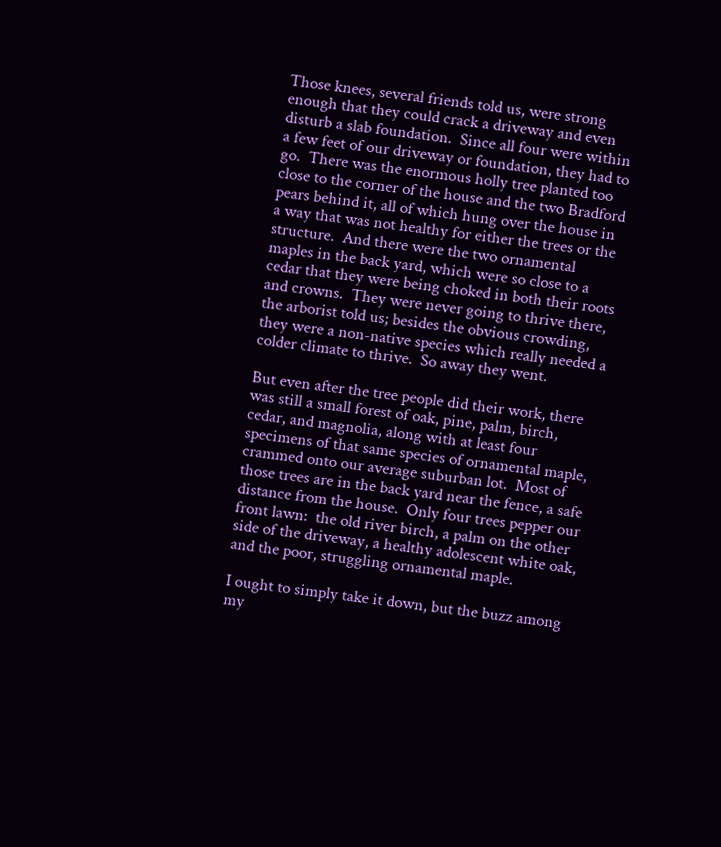Those knees, several friends told us, were strong enough that they could crack a driveway and even disturb a slab foundation.  Since all four were within a few feet of our driveway or foundation, they had to go.  There was the enormous holly tree planted too close to the corner of the house and the two Bradford pears behind it, all of which hung over the house in a way that was not healthy for either the trees or the structure.  And there were the two ornamental maples in the back yard, which were so close to a cedar that they were being choked in both their roots and crowns.  They were never going to thrive there, the arborist told us; besides the obvious crowding, they were a non-native species which really needed a colder climate to thrive.  So away they went.

But even after the tree people did their work, there was still a small forest of oak, pine, palm, birch, cedar, and magnolia, along with at least four specimens of that same species of ornamental maple, crammed onto our average suburban lot.  Most of those trees are in the back yard near the fence, a safe distance from the house.  Only four trees pepper our front lawn:  the old river birch, a palm on the other side of the driveway, a healthy adolescent white oak, and the poor, struggling ornamental maple.

I ought to simply take it down, but the buzz among my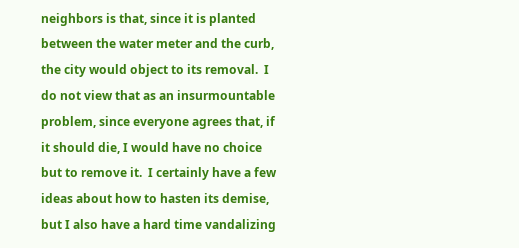neighbors is that, since it is planted between the water meter and the curb, the city would object to its removal.  I do not view that as an insurmountable problem, since everyone agrees that, if it should die, I would have no choice but to remove it.  I certainly have a few ideas about how to hasten its demise, but I also have a hard time vandalizing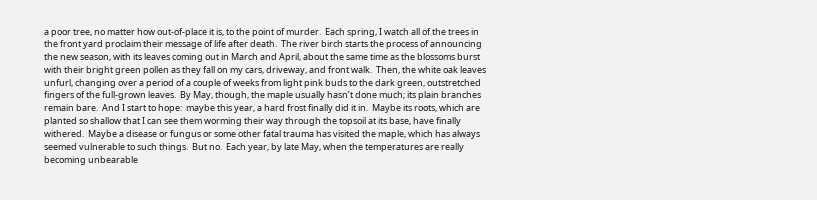a poor tree, no matter how out-of-place it is, to the point of murder.  Each spring, I watch all of the trees in the front yard proclaim their message of life after death.  The river birch starts the process of announcing the new season, with its leaves coming out in March and April, about the same time as the blossoms burst with their bright green pollen as they fall on my cars, driveway, and front walk.  Then, the white oak leaves unfurl, changing over a period of a couple of weeks from light pink buds to the dark green, outstretched fingers of the full-grown leaves.  By May, though, the maple usually hasn’t done much; its plain branches remain bare.  And I start to hope:  maybe this year, a hard frost finally did it in.  Maybe its roots, which are planted so shallow that I can see them worming their way through the topsoil at its base, have finally withered.  Maybe a disease or fungus or some other fatal trauma has visited the maple, which has always seemed vulnerable to such things.  But no.  Each year, by late May, when the temperatures are really becoming unbearable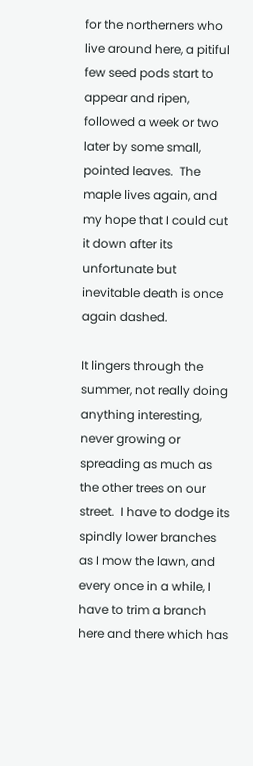for the northerners who live around here, a pitiful few seed pods start to appear and ripen, followed a week or two later by some small, pointed leaves.  The maple lives again, and my hope that I could cut it down after its unfortunate but inevitable death is once again dashed.

It lingers through the summer, not really doing anything interesting, never growing or spreading as much as the other trees on our street.  I have to dodge its spindly lower branches as I mow the lawn, and every once in a while, I have to trim a branch here and there which has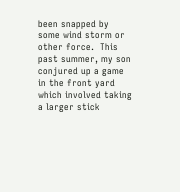been snapped by some wind storm or other force.  This past summer, my son conjured up a game in the front yard which involved taking a larger stick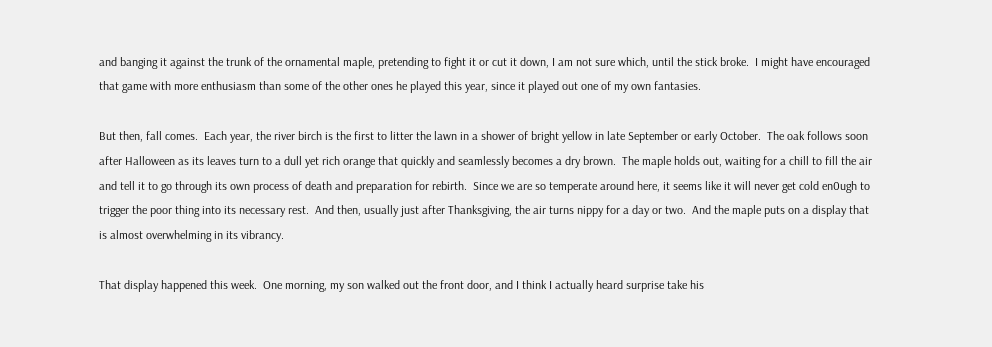and banging it against the trunk of the ornamental maple, pretending to fight it or cut it down, I am not sure which, until the stick broke.  I might have encouraged that game with more enthusiasm than some of the other ones he played this year, since it played out one of my own fantasies.

But then, fall comes.  Each year, the river birch is the first to litter the lawn in a shower of bright yellow in late September or early October.  The oak follows soon after Halloween as its leaves turn to a dull yet rich orange that quickly and seamlessly becomes a dry brown.  The maple holds out, waiting for a chill to fill the air and tell it to go through its own process of death and preparation for rebirth.  Since we are so temperate around here, it seems like it will never get cold en0ugh to trigger the poor thing into its necessary rest.  And then, usually just after Thanksgiving, the air turns nippy for a day or two.  And the maple puts on a display that is almost overwhelming in its vibrancy.

That display happened this week.  One morning, my son walked out the front door, and I think I actually heard surprise take his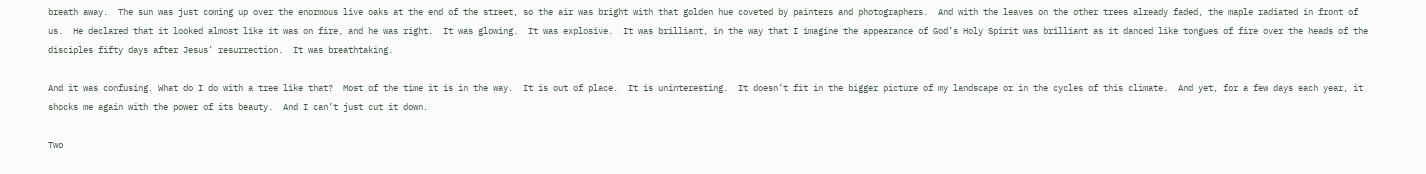breath away.  The sun was just coming up over the enormous live oaks at the end of the street, so the air was bright with that golden hue coveted by painters and photographers.  And with the leaves on the other trees already faded, the maple radiated in front of us.  He declared that it looked almost like it was on fire, and he was right.  It was glowing.  It was explosive.  It was brilliant, in the way that I imagine the appearance of God’s Holy Spirit was brilliant as it danced like tongues of fire over the heads of the disciples fifty days after Jesus’ resurrection.  It was breathtaking.

And it was confusing. What do I do with a tree like that?  Most of the time it is in the way.  It is out of place.  It is uninteresting.  It doesn’t fit in the bigger picture of my landscape or in the cycles of this climate.  And yet, for a few days each year, it shocks me again with the power of its beauty.  And I can’t just cut it down.

Two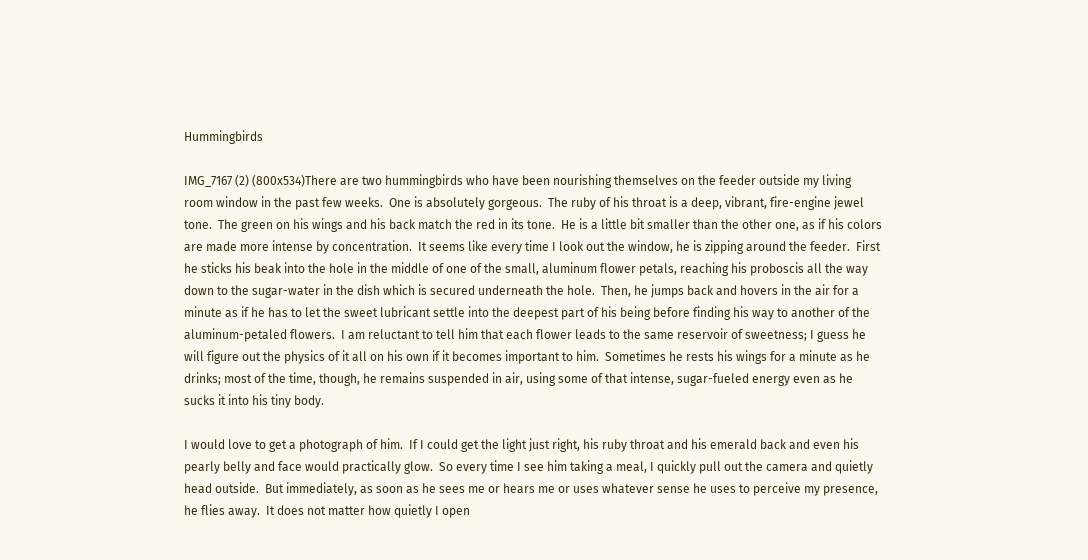Hummingbirds

IMG_7167 (2) (800x534)There are two hummingbirds who have been nourishing themselves on the feeder outside my living room window in the past few weeks.  One is absolutely gorgeous.  The ruby of his throat is a deep, vibrant, fire-engine jewel tone.  The green on his wings and his back match the red in its tone.  He is a little bit smaller than the other one, as if his colors are made more intense by concentration.  It seems like every time I look out the window, he is zipping around the feeder.  First he sticks his beak into the hole in the middle of one of the small, aluminum flower petals, reaching his proboscis all the way down to the sugar-water in the dish which is secured underneath the hole.  Then, he jumps back and hovers in the air for a minute as if he has to let the sweet lubricant settle into the deepest part of his being before finding his way to another of the aluminum-petaled flowers.  I am reluctant to tell him that each flower leads to the same reservoir of sweetness; I guess he will figure out the physics of it all on his own if it becomes important to him.  Sometimes he rests his wings for a minute as he drinks; most of the time, though, he remains suspended in air, using some of that intense, sugar-fueled energy even as he sucks it into his tiny body.

I would love to get a photograph of him.  If I could get the light just right, his ruby throat and his emerald back and even his pearly belly and face would practically glow.  So every time I see him taking a meal, I quickly pull out the camera and quietly head outside.  But immediately, as soon as he sees me or hears me or uses whatever sense he uses to perceive my presence, he flies away.  It does not matter how quietly I open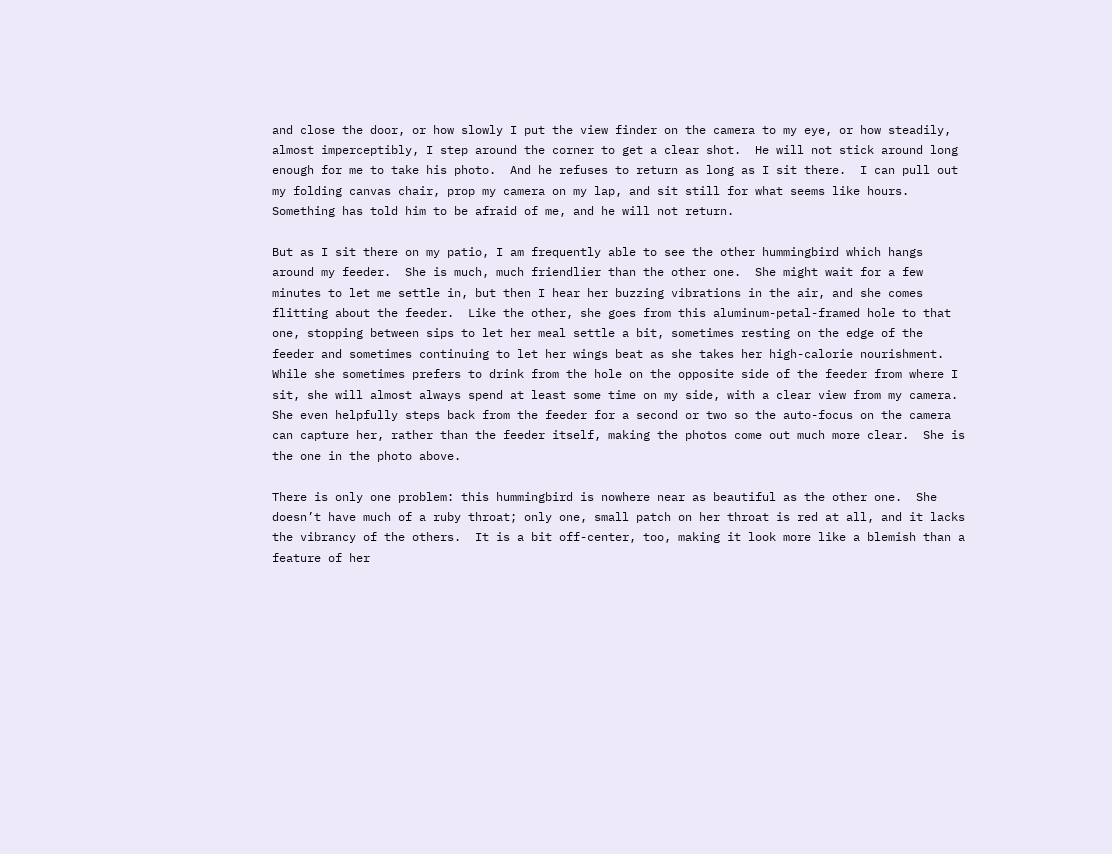and close the door, or how slowly I put the view finder on the camera to my eye, or how steadily, almost imperceptibly, I step around the corner to get a clear shot.  He will not stick around long enough for me to take his photo.  And he refuses to return as long as I sit there.  I can pull out my folding canvas chair, prop my camera on my lap, and sit still for what seems like hours.  Something has told him to be afraid of me, and he will not return.

But as I sit there on my patio, I am frequently able to see the other hummingbird which hangs around my feeder.  She is much, much friendlier than the other one.  She might wait for a few minutes to let me settle in, but then I hear her buzzing vibrations in the air, and she comes flitting about the feeder.  Like the other, she goes from this aluminum-petal-framed hole to that one, stopping between sips to let her meal settle a bit, sometimes resting on the edge of the feeder and sometimes continuing to let her wings beat as she takes her high-calorie nourishment.  While she sometimes prefers to drink from the hole on the opposite side of the feeder from where I sit, she will almost always spend at least some time on my side, with a clear view from my camera.  She even helpfully steps back from the feeder for a second or two so the auto-focus on the camera can capture her, rather than the feeder itself, making the photos come out much more clear.  She is the one in the photo above.

There is only one problem: this hummingbird is nowhere near as beautiful as the other one.  She doesn’t have much of a ruby throat; only one, small patch on her throat is red at all, and it lacks the vibrancy of the others.  It is a bit off-center, too, making it look more like a blemish than a feature of her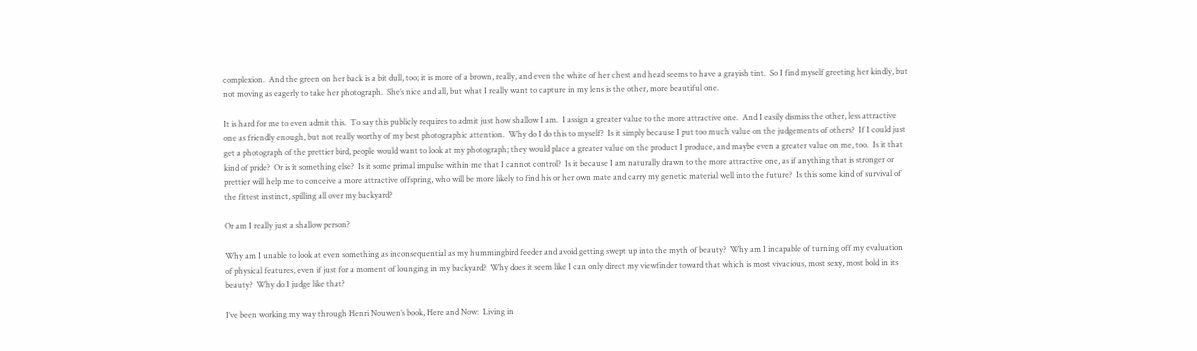complexion.  And the green on her back is a bit dull, too; it is more of a brown, really, and even the white of her chest and head seems to have a grayish tint.  So I find myself greeting her kindly, but not moving as eagerly to take her photograph.  She’s nice and all, but what I really want to capture in my lens is the other, more beautiful one.

It is hard for me to even admit this.  To say this publicly requires to admit just how shallow I am.  I assign a greater value to the more attractive one.  And I easily dismiss the other, less attractive one as friendly enough, but not really worthy of my best photographic attention.  Why do I do this to myself?  Is it simply because I put too much value on the judgements of others?  If I could just get a photograph of the prettier bird, people would want to look at my photograph; they would place a greater value on the product I produce, and maybe even a greater value on me, too.  Is it that kind of pride?  Or is it something else?  Is it some primal impulse within me that I cannot control?  Is it because I am naturally drawn to the more attractive one, as if anything that is stronger or prettier will help me to conceive a more attractive offspring, who will be more likely to find his or her own mate and carry my genetic material well into the future?  Is this some kind of survival of the fittest instinct, spilling all over my backyard?

Or am I really just a shallow person?

Why am I unable to look at even something as inconsequential as my hummingbird feeder and avoid getting swept up into the myth of beauty?  Why am I incapable of turning off my evaluation of physical features, even if just for a moment of lounging in my backyard?  Why does it seem like I can only direct my viewfinder toward that which is most vivacious, most sexy, most bold in its beauty?  Why do I judge like that?

I’ve been working my way through Henri Nouwen’s book, Here and Now:  Living in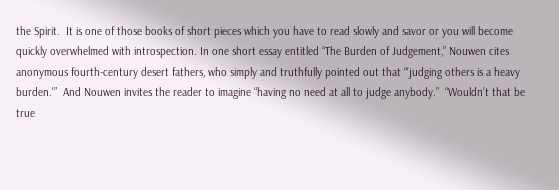the Spirit.  It is one of those books of short pieces which you have to read slowly and savor or you will become quickly overwhelmed with introspection. In one short essay entitled “The Burden of Judgement,” Nouwen cites anonymous fourth-century desert fathers, who simply and truthfully pointed out that “‘judging others is a heavy burden.'”  And Nouwen invites the reader to imagine “having no need at all to judge anybody.”  “Wouldn’t that be true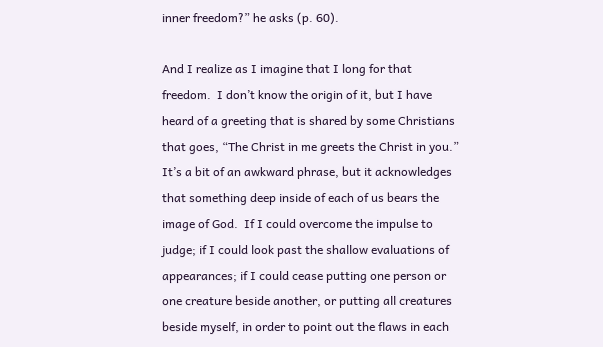inner freedom?” he asks (p. 60).

And I realize as I imagine that I long for that freedom.  I don’t know the origin of it, but I have heard of a greeting that is shared by some Christians that goes, “The Christ in me greets the Christ in you.”  It’s a bit of an awkward phrase, but it acknowledges that something deep inside of each of us bears the image of God.  If I could overcome the impulse to judge; if I could look past the shallow evaluations of appearances; if I could cease putting one person or one creature beside another, or putting all creatures beside myself, in order to point out the flaws in each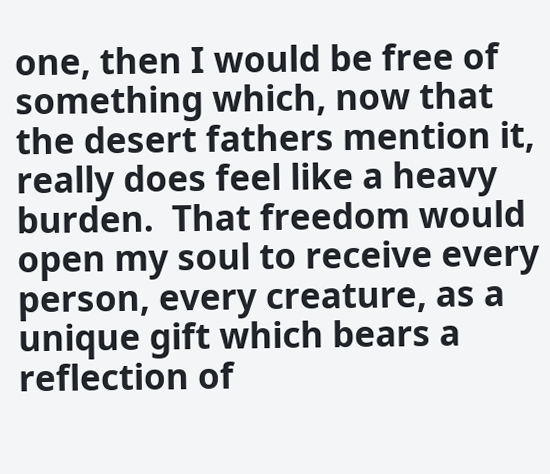one, then I would be free of something which, now that the desert fathers mention it, really does feel like a heavy burden.  That freedom would open my soul to receive every person, every creature, as a unique gift which bears a reflection of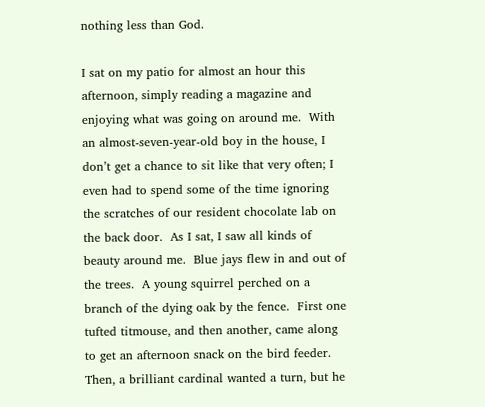nothing less than God.

I sat on my patio for almost an hour this afternoon, simply reading a magazine and enjoying what was going on around me.  With an almost-seven-year-old boy in the house, I don’t get a chance to sit like that very often; I even had to spend some of the time ignoring the scratches of our resident chocolate lab on the back door.  As I sat, I saw all kinds of beauty around me.  Blue jays flew in and out of the trees.  A young squirrel perched on a branch of the dying oak by the fence.  First one tufted titmouse, and then another, came along to get an afternoon snack on the bird feeder.  Then, a brilliant cardinal wanted a turn, but he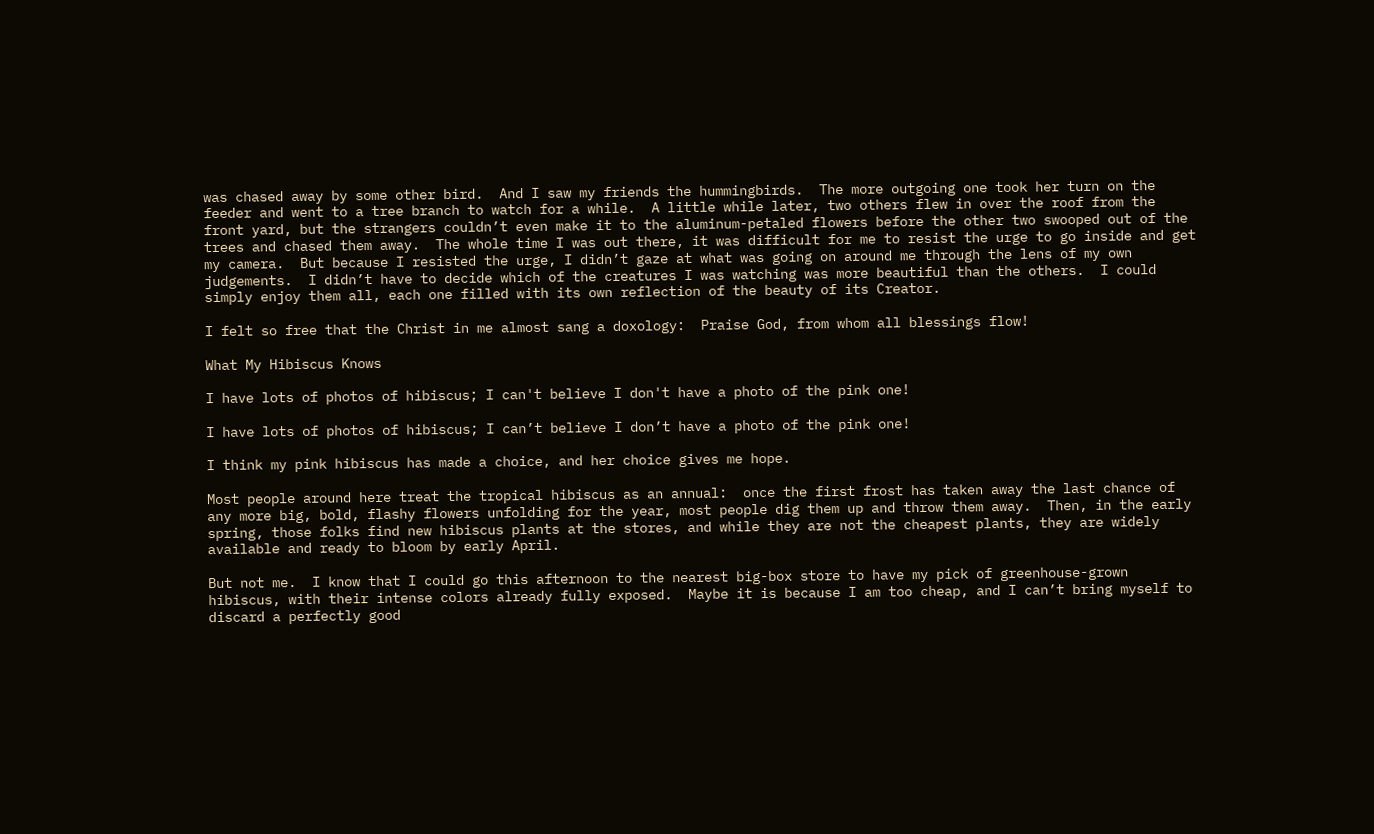was chased away by some other bird.  And I saw my friends the hummingbirds.  The more outgoing one took her turn on the feeder and went to a tree branch to watch for a while.  A little while later, two others flew in over the roof from the front yard, but the strangers couldn’t even make it to the aluminum-petaled flowers before the other two swooped out of the trees and chased them away.  The whole time I was out there, it was difficult for me to resist the urge to go inside and get my camera.  But because I resisted the urge, I didn’t gaze at what was going on around me through the lens of my own judgements.  I didn’t have to decide which of the creatures I was watching was more beautiful than the others.  I could simply enjoy them all, each one filled with its own reflection of the beauty of its Creator.

I felt so free that the Christ in me almost sang a doxology:  Praise God, from whom all blessings flow!

What My Hibiscus Knows

I have lots of photos of hibiscus; I can't believe I don't have a photo of the pink one!

I have lots of photos of hibiscus; I can’t believe I don’t have a photo of the pink one!

I think my pink hibiscus has made a choice, and her choice gives me hope.

Most people around here treat the tropical hibiscus as an annual:  once the first frost has taken away the last chance of any more big, bold, flashy flowers unfolding for the year, most people dig them up and throw them away.  Then, in the early spring, those folks find new hibiscus plants at the stores, and while they are not the cheapest plants, they are widely available and ready to bloom by early April.

But not me.  I know that I could go this afternoon to the nearest big-box store to have my pick of greenhouse-grown hibiscus, with their intense colors already fully exposed.  Maybe it is because I am too cheap, and I can’t bring myself to discard a perfectly good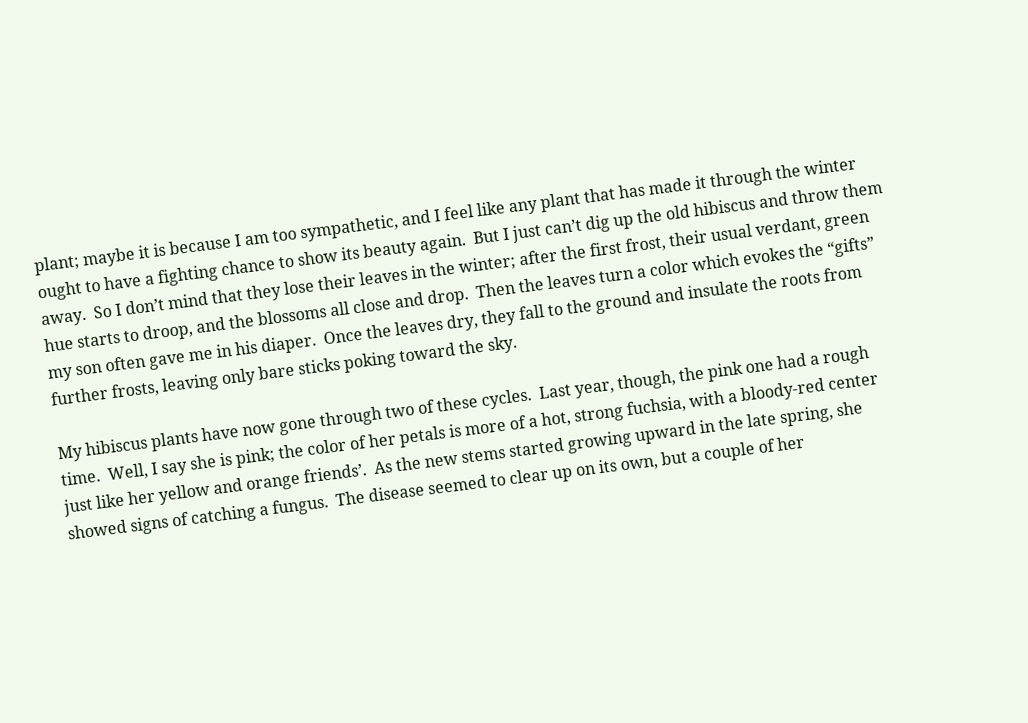plant; maybe it is because I am too sympathetic, and I feel like any plant that has made it through the winter ought to have a fighting chance to show its beauty again.  But I just can’t dig up the old hibiscus and throw them away.  So I don’t mind that they lose their leaves in the winter; after the first frost, their usual verdant, green hue starts to droop, and the blossoms all close and drop.  Then the leaves turn a color which evokes the “gifts” my son often gave me in his diaper.  Once the leaves dry, they fall to the ground and insulate the roots from further frosts, leaving only bare sticks poking toward the sky.

My hibiscus plants have now gone through two of these cycles.  Last year, though, the pink one had a rough time.  Well, I say she is pink; the color of her petals is more of a hot, strong fuchsia, with a bloody-red center just like her yellow and orange friends’.  As the new stems started growing upward in the late spring, she showed signs of catching a fungus.  The disease seemed to clear up on its own, but a couple of her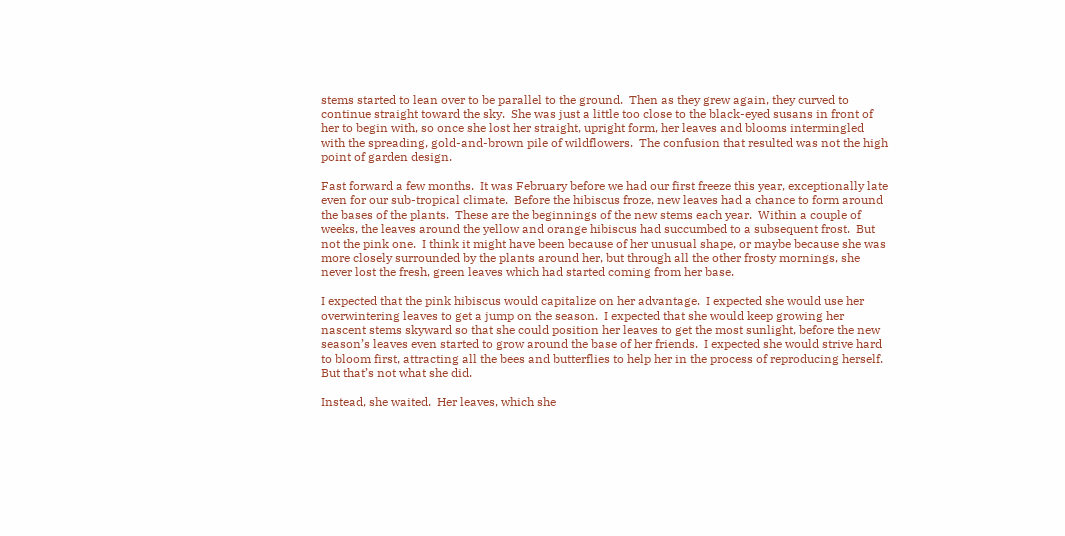stems started to lean over to be parallel to the ground.  Then as they grew again, they curved to continue straight toward the sky.  She was just a little too close to the black-eyed susans in front of her to begin with, so once she lost her straight, upright form, her leaves and blooms intermingled with the spreading, gold-and-brown pile of wildflowers.  The confusion that resulted was not the high point of garden design.

Fast forward a few months.  It was February before we had our first freeze this year, exceptionally late even for our sub-tropical climate.  Before the hibiscus froze, new leaves had a chance to form around the bases of the plants.  These are the beginnings of the new stems each year.  Within a couple of weeks, the leaves around the yellow and orange hibiscus had succumbed to a subsequent frost.  But not the pink one.  I think it might have been because of her unusual shape, or maybe because she was more closely surrounded by the plants around her, but through all the other frosty mornings, she never lost the fresh, green leaves which had started coming from her base.

I expected that the pink hibiscus would capitalize on her advantage.  I expected she would use her overwintering leaves to get a jump on the season.  I expected that she would keep growing her nascent stems skyward so that she could position her leaves to get the most sunlight, before the new season’s leaves even started to grow around the base of her friends.  I expected she would strive hard to bloom first, attracting all the bees and butterflies to help her in the process of reproducing herself.  But that’s not what she did.

Instead, she waited.  Her leaves, which she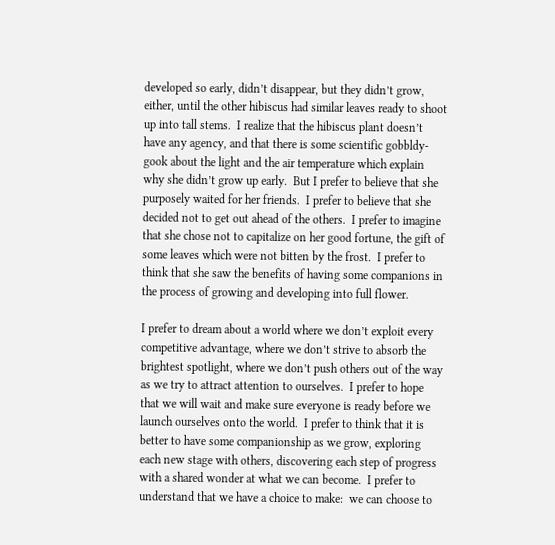developed so early, didn’t disappear, but they didn’t grow, either, until the other hibiscus had similar leaves ready to shoot up into tall stems.  I realize that the hibiscus plant doesn’t have any agency, and that there is some scientific gobbldy-gook about the light and the air temperature which explain why she didn’t grow up early.  But I prefer to believe that she purposely waited for her friends.  I prefer to believe that she decided not to get out ahead of the others.  I prefer to imagine that she chose not to capitalize on her good fortune, the gift of some leaves which were not bitten by the frost.  I prefer to think that she saw the benefits of having some companions in the process of growing and developing into full flower.

I prefer to dream about a world where we don’t exploit every competitive advantage, where we don’t strive to absorb the brightest spotlight, where we don’t push others out of the way as we try to attract attention to ourselves.  I prefer to hope that we will wait and make sure everyone is ready before we launch ourselves onto the world.  I prefer to think that it is better to have some companionship as we grow, exploring each new stage with others, discovering each step of progress with a shared wonder at what we can become.  I prefer to understand that we have a choice to make:  we can choose to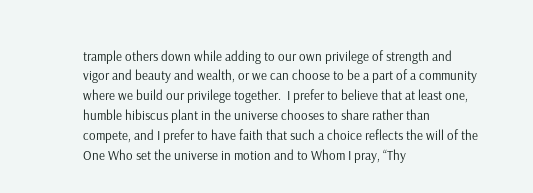trample others down while adding to our own privilege of strength and vigor and beauty and wealth, or we can choose to be a part of a community where we build our privilege together.  I prefer to believe that at least one, humble hibiscus plant in the universe chooses to share rather than compete, and I prefer to have faith that such a choice reflects the will of the One Who set the universe in motion and to Whom I pray, “Thy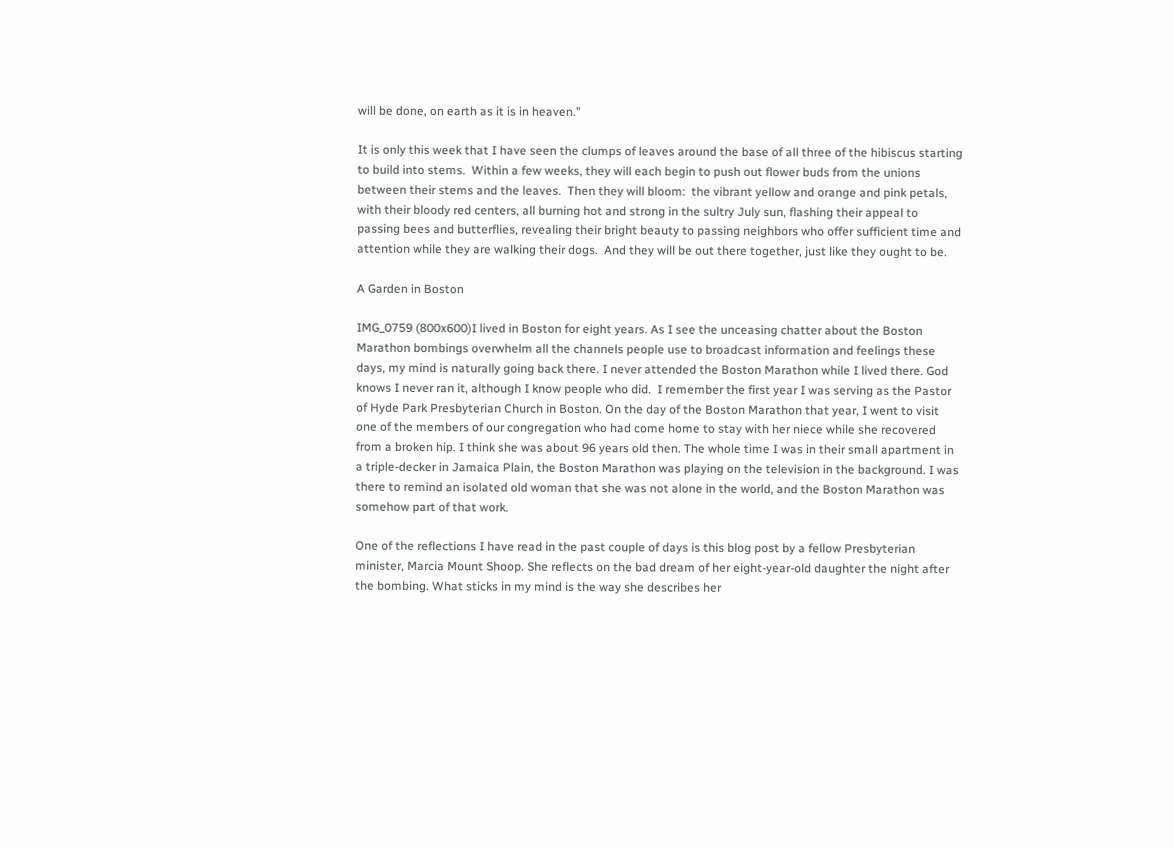will be done, on earth as it is in heaven.”

It is only this week that I have seen the clumps of leaves around the base of all three of the hibiscus starting to build into stems.  Within a few weeks, they will each begin to push out flower buds from the unions between their stems and the leaves.  Then they will bloom:  the vibrant yellow and orange and pink petals, with their bloody red centers, all burning hot and strong in the sultry July sun, flashing their appeal to passing bees and butterflies, revealing their bright beauty to passing neighbors who offer sufficient time and attention while they are walking their dogs.  And they will be out there together, just like they ought to be.

A Garden in Boston

IMG_0759 (800x600)I lived in Boston for eight years. As I see the unceasing chatter about the Boston Marathon bombings overwhelm all the channels people use to broadcast information and feelings these days, my mind is naturally going back there. I never attended the Boston Marathon while I lived there. God knows I never ran it, although I know people who did.  I remember the first year I was serving as the Pastor of Hyde Park Presbyterian Church in Boston. On the day of the Boston Marathon that year, I went to visit one of the members of our congregation who had come home to stay with her niece while she recovered from a broken hip. I think she was about 96 years old then. The whole time I was in their small apartment in a triple-decker in Jamaica Plain, the Boston Marathon was playing on the television in the background. I was there to remind an isolated old woman that she was not alone in the world, and the Boston Marathon was somehow part of that work.

One of the reflections I have read in the past couple of days is this blog post by a fellow Presbyterian minister, Marcia Mount Shoop. She reflects on the bad dream of her eight-year-old daughter the night after the bombing. What sticks in my mind is the way she describes her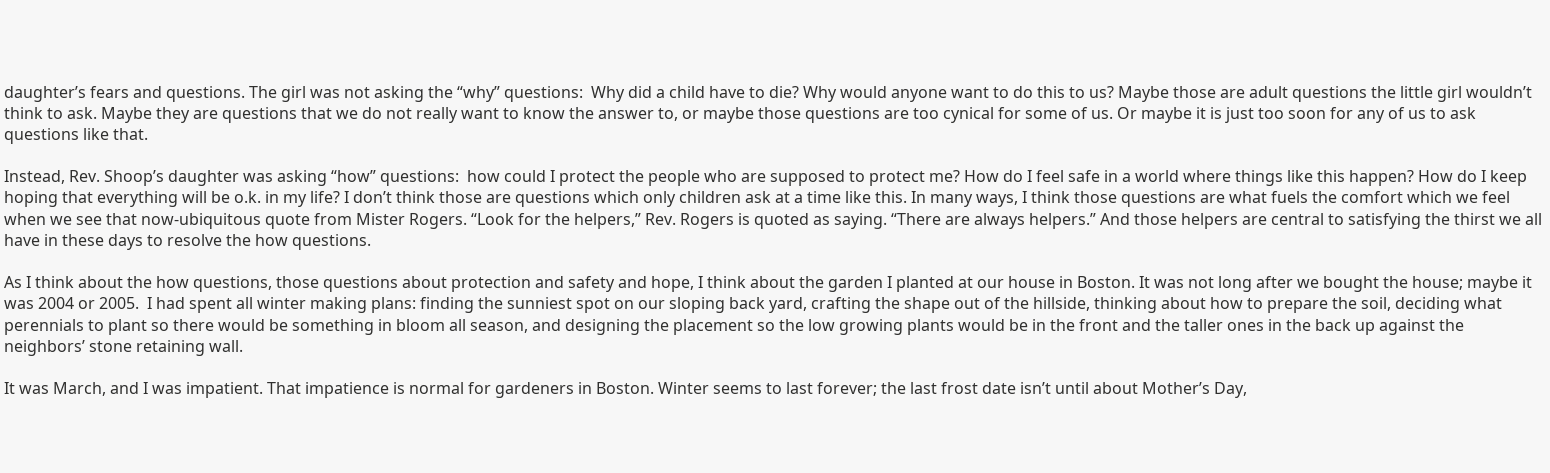daughter’s fears and questions. The girl was not asking the “why” questions:  Why did a child have to die? Why would anyone want to do this to us? Maybe those are adult questions the little girl wouldn’t think to ask. Maybe they are questions that we do not really want to know the answer to, or maybe those questions are too cynical for some of us. Or maybe it is just too soon for any of us to ask questions like that.

Instead, Rev. Shoop’s daughter was asking “how” questions:  how could I protect the people who are supposed to protect me? How do I feel safe in a world where things like this happen? How do I keep hoping that everything will be o.k. in my life? I don’t think those are questions which only children ask at a time like this. In many ways, I think those questions are what fuels the comfort which we feel when we see that now-ubiquitous quote from Mister Rogers. “Look for the helpers,” Rev. Rogers is quoted as saying. “There are always helpers.” And those helpers are central to satisfying the thirst we all have in these days to resolve the how questions.

As I think about the how questions, those questions about protection and safety and hope, I think about the garden I planted at our house in Boston. It was not long after we bought the house; maybe it was 2004 or 2005.  I had spent all winter making plans: finding the sunniest spot on our sloping back yard, crafting the shape out of the hillside, thinking about how to prepare the soil, deciding what perennials to plant so there would be something in bloom all season, and designing the placement so the low growing plants would be in the front and the taller ones in the back up against the neighbors’ stone retaining wall.

It was March, and I was impatient. That impatience is normal for gardeners in Boston. Winter seems to last forever; the last frost date isn’t until about Mother’s Day,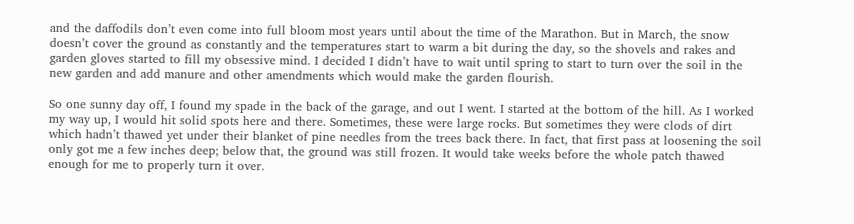and the daffodils don’t even come into full bloom most years until about the time of the Marathon. But in March, the snow doesn’t cover the ground as constantly and the temperatures start to warm a bit during the day, so the shovels and rakes and garden gloves started to fill my obsessive mind. I decided I didn’t have to wait until spring to start to turn over the soil in the new garden and add manure and other amendments which would make the garden flourish.

So one sunny day off, I found my spade in the back of the garage, and out I went. I started at the bottom of the hill. As I worked my way up, I would hit solid spots here and there. Sometimes, these were large rocks. But sometimes they were clods of dirt which hadn’t thawed yet under their blanket of pine needles from the trees back there. In fact, that first pass at loosening the soil only got me a few inches deep; below that, the ground was still frozen. It would take weeks before the whole patch thawed enough for me to properly turn it over.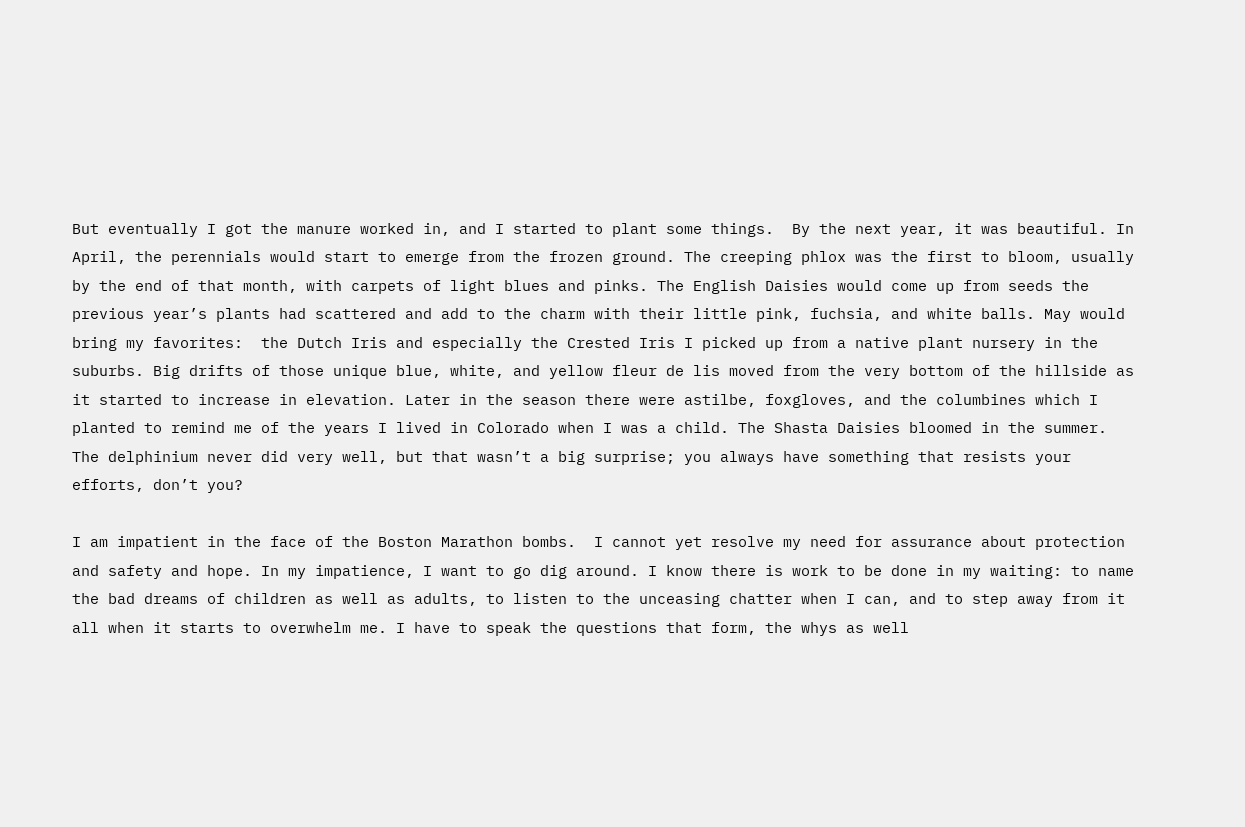But eventually I got the manure worked in, and I started to plant some things.  By the next year, it was beautiful. In April, the perennials would start to emerge from the frozen ground. The creeping phlox was the first to bloom, usually by the end of that month, with carpets of light blues and pinks. The English Daisies would come up from seeds the previous year’s plants had scattered and add to the charm with their little pink, fuchsia, and white balls. May would bring my favorites:  the Dutch Iris and especially the Crested Iris I picked up from a native plant nursery in the suburbs. Big drifts of those unique blue, white, and yellow fleur de lis moved from the very bottom of the hillside as it started to increase in elevation. Later in the season there were astilbe, foxgloves, and the columbines which I planted to remind me of the years I lived in Colorado when I was a child. The Shasta Daisies bloomed in the summer. The delphinium never did very well, but that wasn’t a big surprise; you always have something that resists your efforts, don’t you?

I am impatient in the face of the Boston Marathon bombs.  I cannot yet resolve my need for assurance about protection and safety and hope. In my impatience, I want to go dig around. I know there is work to be done in my waiting: to name the bad dreams of children as well as adults, to listen to the unceasing chatter when I can, and to step away from it all when it starts to overwhelm me. I have to speak the questions that form, the whys as well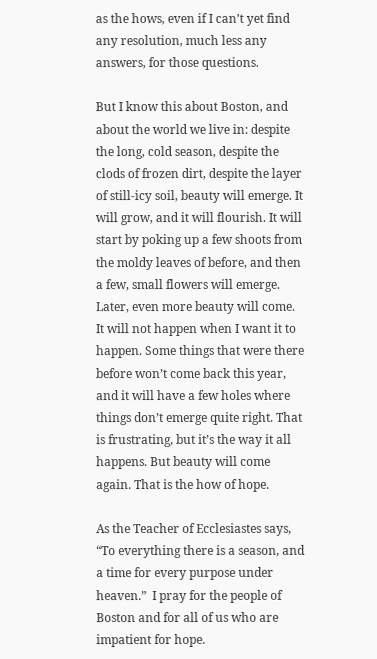as the hows, even if I can’t yet find any resolution, much less any answers, for those questions.

But I know this about Boston, and about the world we live in: despite the long, cold season, despite the clods of frozen dirt, despite the layer of still-icy soil, beauty will emerge. It will grow, and it will flourish. It will start by poking up a few shoots from the moldy leaves of before, and then a few, small flowers will emerge. Later, even more beauty will come. It will not happen when I want it to happen. Some things that were there before won’t come back this year, and it will have a few holes where things don’t emerge quite right. That is frustrating, but it’s the way it all happens. But beauty will come again. That is the how of hope.

As the Teacher of Ecclesiastes says, “To everything there is a season, and a time for every purpose under heaven.”  I pray for the people of Boston and for all of us who are impatient for hope.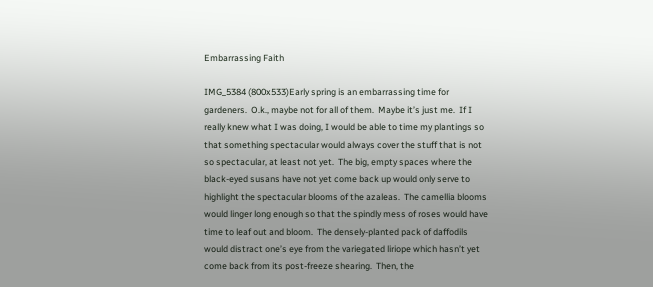Embarrassing Faith

IMG_5384 (800x533)Early spring is an embarrassing time for gardeners.  O.k., maybe not for all of them.  Maybe it’s just me.  If I really knew what I was doing, I would be able to time my plantings so that something spectacular would always cover the stuff that is not so spectacular, at least not yet.  The big, empty spaces where the black-eyed susans have not yet come back up would only serve to highlight the spectacular blooms of the azaleas.  The camellia blooms would linger long enough so that the spindly mess of roses would have time to leaf out and bloom.  The densely-planted pack of daffodils would distract one’s eye from the variegated liriope which hasn’t yet come back from its post-freeze shearing.  Then, the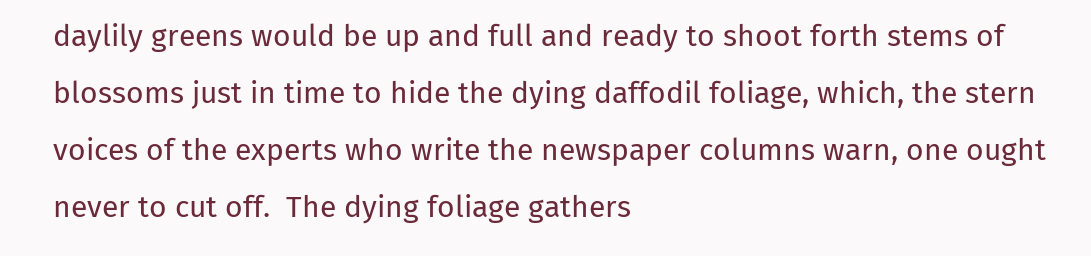daylily greens would be up and full and ready to shoot forth stems of blossoms just in time to hide the dying daffodil foliage, which, the stern voices of the experts who write the newspaper columns warn, one ought never to cut off.  The dying foliage gathers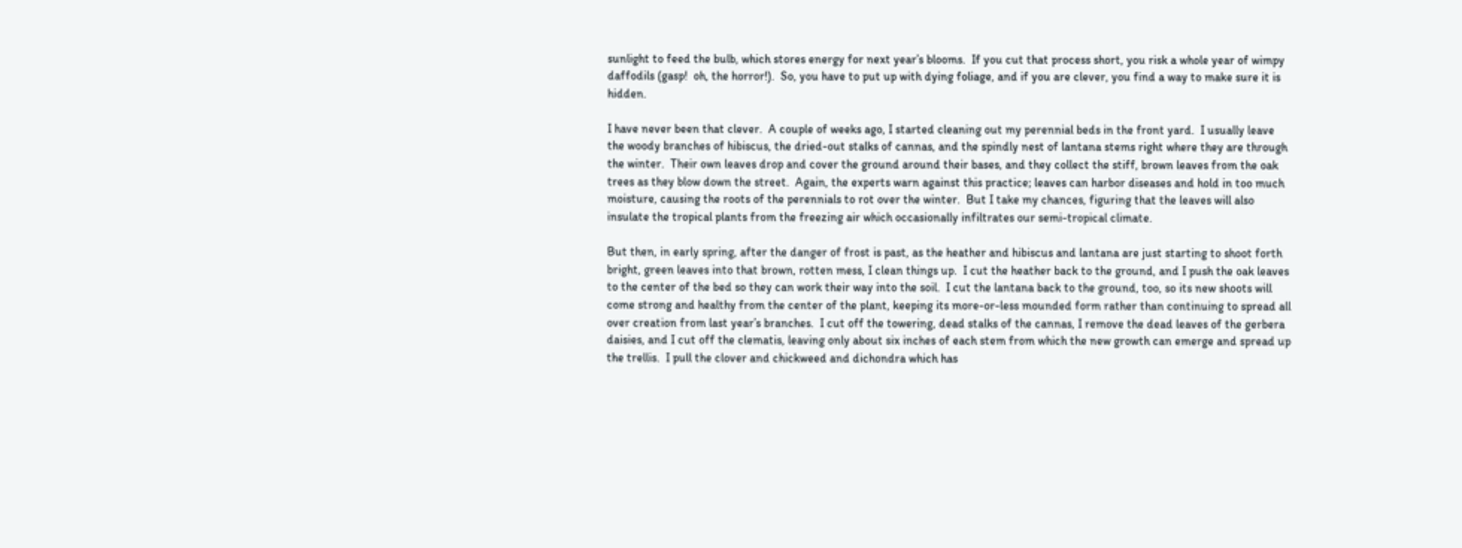sunlight to feed the bulb, which stores energy for next year’s blooms.  If you cut that process short, you risk a whole year of wimpy daffodils (gasp!  oh, the horror!).  So, you have to put up with dying foliage, and if you are clever, you find a way to make sure it is hidden.

I have never been that clever.  A couple of weeks ago, I started cleaning out my perennial beds in the front yard.  I usually leave the woody branches of hibiscus, the dried-out stalks of cannas, and the spindly nest of lantana stems right where they are through the winter.  Their own leaves drop and cover the ground around their bases, and they collect the stiff, brown leaves from the oak trees as they blow down the street.  Again, the experts warn against this practice; leaves can harbor diseases and hold in too much moisture, causing the roots of the perennials to rot over the winter.  But I take my chances, figuring that the leaves will also insulate the tropical plants from the freezing air which occasionally infiltrates our semi-tropical climate.

But then, in early spring, after the danger of frost is past, as the heather and hibiscus and lantana are just starting to shoot forth bright, green leaves into that brown, rotten mess, I clean things up.  I cut the heather back to the ground, and I push the oak leaves to the center of the bed so they can work their way into the soil.  I cut the lantana back to the ground, too, so its new shoots will come strong and healthy from the center of the plant, keeping its more-or-less mounded form rather than continuing to spread all over creation from last year’s branches.  I cut off the towering, dead stalks of the cannas, I remove the dead leaves of the gerbera daisies, and I cut off the clematis, leaving only about six inches of each stem from which the new growth can emerge and spread up the trellis.  I pull the clover and chickweed and dichondra which has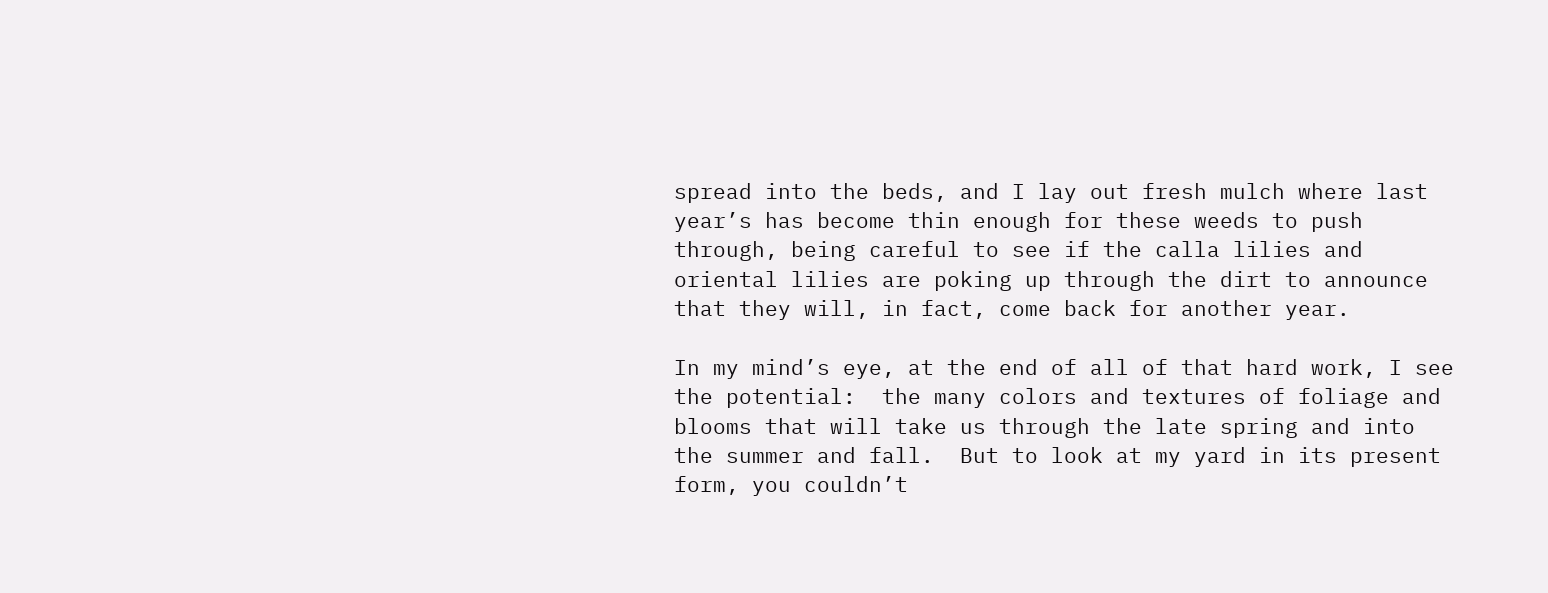spread into the beds, and I lay out fresh mulch where last year’s has become thin enough for these weeds to push through, being careful to see if the calla lilies and oriental lilies are poking up through the dirt to announce that they will, in fact, come back for another year.

In my mind’s eye, at the end of all of that hard work, I see the potential:  the many colors and textures of foliage and blooms that will take us through the late spring and into the summer and fall.  But to look at my yard in its present form, you couldn’t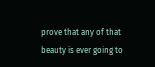prove that any of that beauty is ever going to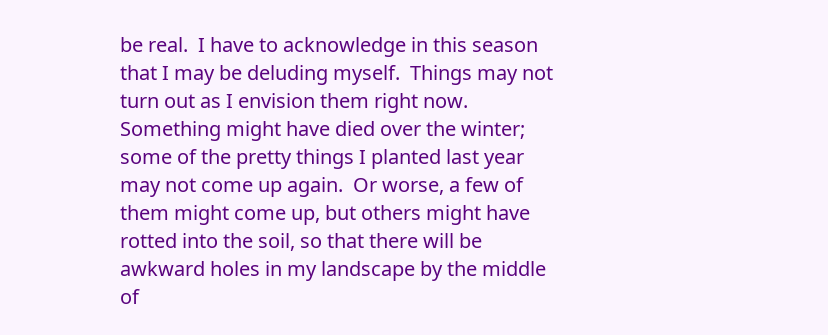be real.  I have to acknowledge in this season that I may be deluding myself.  Things may not turn out as I envision them right now.  Something might have died over the winter; some of the pretty things I planted last year may not come up again.  Or worse, a few of them might come up, but others might have rotted into the soil, so that there will be awkward holes in my landscape by the middle of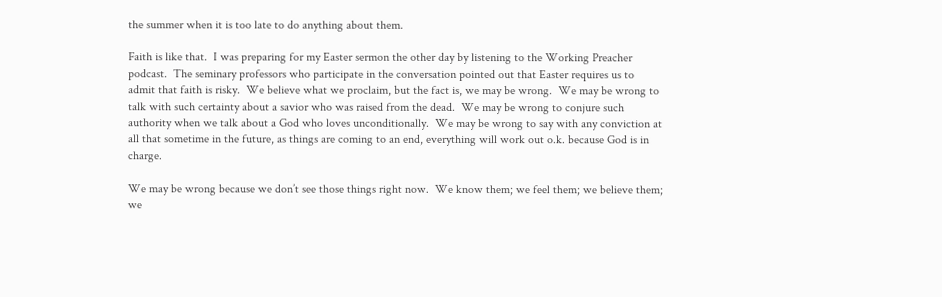the summer when it is too late to do anything about them.

Faith is like that.  I was preparing for my Easter sermon the other day by listening to the Working Preacher podcast.  The seminary professors who participate in the conversation pointed out that Easter requires us to admit that faith is risky.  We believe what we proclaim, but the fact is, we may be wrong.  We may be wrong to talk with such certainty about a savior who was raised from the dead.  We may be wrong to conjure such authority when we talk about a God who loves unconditionally.  We may be wrong to say with any conviction at all that sometime in the future, as things are coming to an end, everything will work out o.k. because God is in charge.

We may be wrong because we don’t see those things right now.  We know them; we feel them; we believe them; we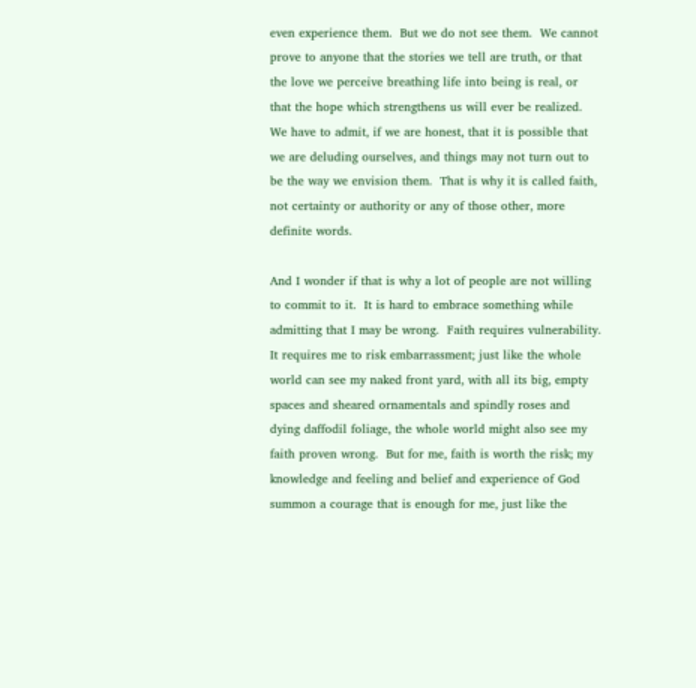even experience them.  But we do not see them.  We cannot prove to anyone that the stories we tell are truth, or that the love we perceive breathing life into being is real, or that the hope which strengthens us will ever be realized.  We have to admit, if we are honest, that it is possible that we are deluding ourselves, and things may not turn out to be the way we envision them.  That is why it is called faith, not certainty or authority or any of those other, more definite words.

And I wonder if that is why a lot of people are not willing to commit to it.  It is hard to embrace something while admitting that I may be wrong.  Faith requires vulnerability.  It requires me to risk embarrassment; just like the whole world can see my naked front yard, with all its big, empty spaces and sheared ornamentals and spindly roses and dying daffodil foliage, the whole world might also see my faith proven wrong.  But for me, faith is worth the risk; my knowledge and feeling and belief and experience of God summon a courage that is enough for me, just like the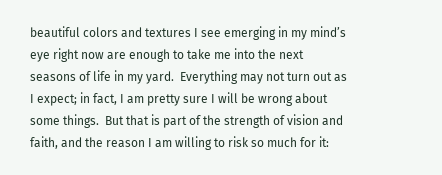beautiful colors and textures I see emerging in my mind’s eye right now are enough to take me into the next seasons of life in my yard.  Everything may not turn out as I expect; in fact, I am pretty sure I will be wrong about some things.  But that is part of the strength of vision and faith, and the reason I am willing to risk so much for it: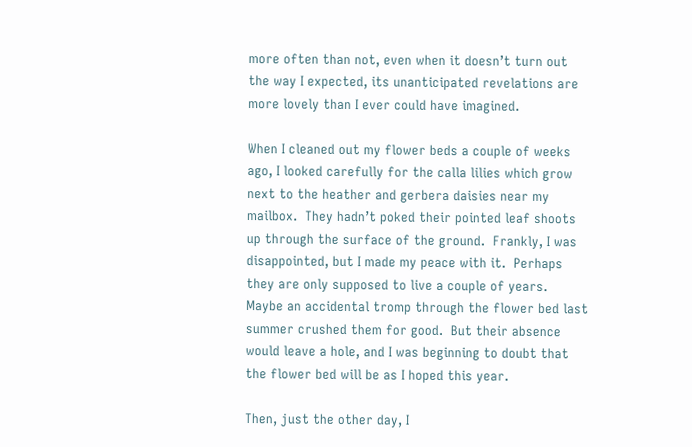more often than not, even when it doesn’t turn out the way I expected, its unanticipated revelations are more lovely than I ever could have imagined.

When I cleaned out my flower beds a couple of weeks ago, I looked carefully for the calla lilies which grow next to the heather and gerbera daisies near my mailbox.  They hadn’t poked their pointed leaf shoots up through the surface of the ground.  Frankly, I was disappointed, but I made my peace with it.  Perhaps they are only supposed to live a couple of years.  Maybe an accidental tromp through the flower bed last summer crushed them for good.  But their absence would leave a hole, and I was beginning to doubt that the flower bed will be as I hoped this year.

Then, just the other day, I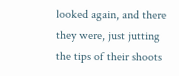looked again, and there they were, just jutting the tips of their shoots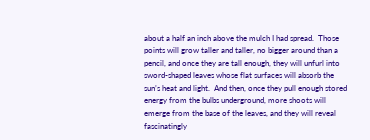about a half an inch above the mulch I had spread.  Those points will grow taller and taller, no bigger around than a pencil, and once they are tall enough, they will unfurl into sword-shaped leaves whose flat surfaces will absorb the sun’s heat and light.  And then, once they pull enough stored energy from the bulbs underground, more shoots will emerge from the base of the leaves, and they will reveal fascinatingly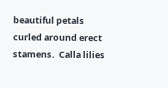beautiful petals curled around erect stamens.  Calla lilies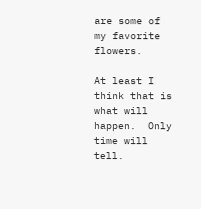are some of my favorite flowers.

At least I think that is what will happen.  Only time will tell.